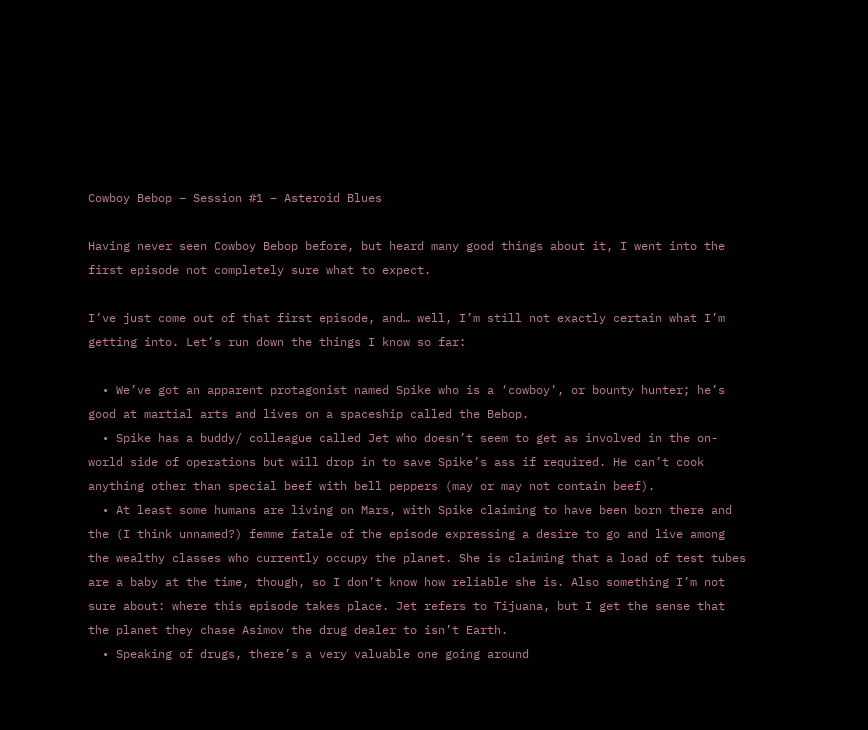Cowboy Bebop – Session #1 – Asteroid Blues

Having never seen Cowboy Bebop before, but heard many good things about it, I went into the first episode not completely sure what to expect.

I’ve just come out of that first episode, and… well, I’m still not exactly certain what I’m getting into. Let’s run down the things I know so far:

  • We’ve got an apparent protagonist named Spike who is a ‘cowboy’, or bounty hunter; he’s good at martial arts and lives on a spaceship called the Bebop.
  • Spike has a buddy/ colleague called Jet who doesn’t seem to get as involved in the on-world side of operations but will drop in to save Spike’s ass if required. He can’t cook anything other than special beef with bell peppers (may or may not contain beef).
  • At least some humans are living on Mars, with Spike claiming to have been born there and the (I think unnamed?) femme fatale of the episode expressing a desire to go and live among the wealthy classes who currently occupy the planet. She is claiming that a load of test tubes are a baby at the time, though, so I don’t know how reliable she is. Also something I’m not sure about: where this episode takes place. Jet refers to Tijuana, but I get the sense that the planet they chase Asimov the drug dealer to isn’t Earth.
  • Speaking of drugs, there’s a very valuable one going around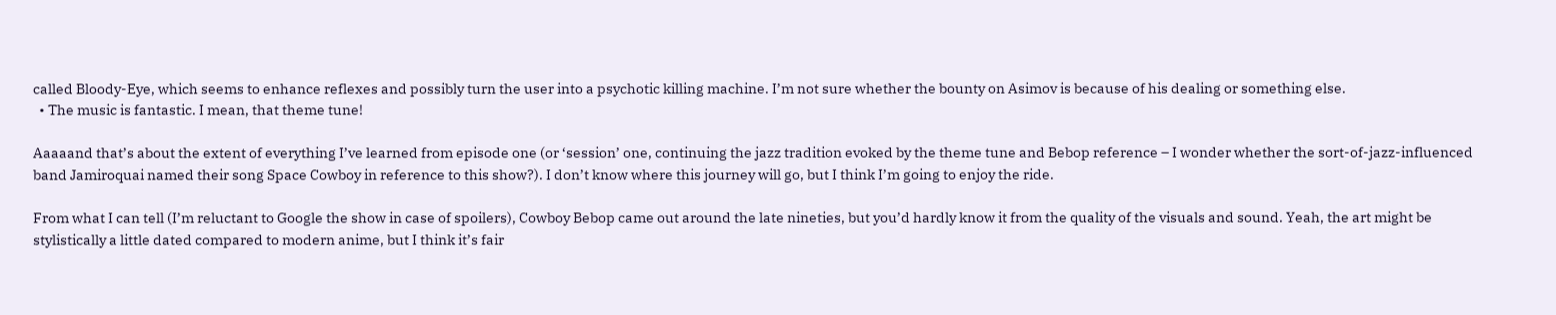called Bloody-Eye, which seems to enhance reflexes and possibly turn the user into a psychotic killing machine. I’m not sure whether the bounty on Asimov is because of his dealing or something else.
  • The music is fantastic. I mean, that theme tune!

Aaaaand that’s about the extent of everything I’ve learned from episode one (or ‘session’ one, continuing the jazz tradition evoked by the theme tune and Bebop reference – I wonder whether the sort-of-jazz-influenced band Jamiroquai named their song Space Cowboy in reference to this show?). I don’t know where this journey will go, but I think I’m going to enjoy the ride.

From what I can tell (I’m reluctant to Google the show in case of spoilers), Cowboy Bebop came out around the late nineties, but you’d hardly know it from the quality of the visuals and sound. Yeah, the art might be stylistically a little dated compared to modern anime, but I think it’s fair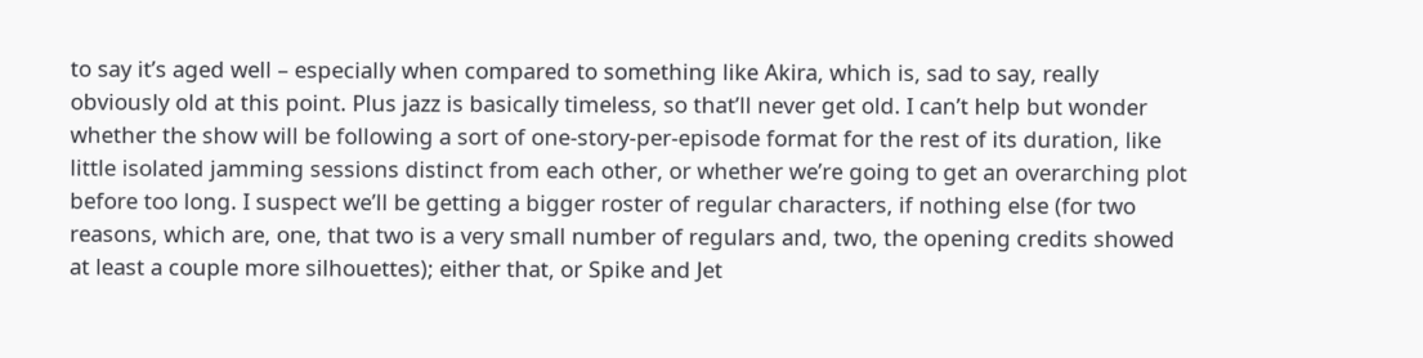to say it’s aged well – especially when compared to something like Akira, which is, sad to say, really obviously old at this point. Plus jazz is basically timeless, so that’ll never get old. I can’t help but wonder whether the show will be following a sort of one-story-per-episode format for the rest of its duration, like little isolated jamming sessions distinct from each other, or whether we’re going to get an overarching plot before too long. I suspect we’ll be getting a bigger roster of regular characters, if nothing else (for two reasons, which are, one, that two is a very small number of regulars and, two, the opening credits showed at least a couple more silhouettes); either that, or Spike and Jet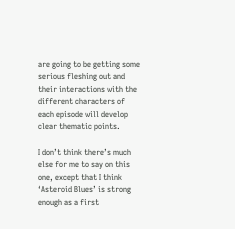are going to be getting some serious fleshing out and their interactions with the different characters of each episode will develop clear thematic points.

I don’t think there’s much else for me to say on this one, except that I think ‘Asteroid Blues’ is strong enough as a first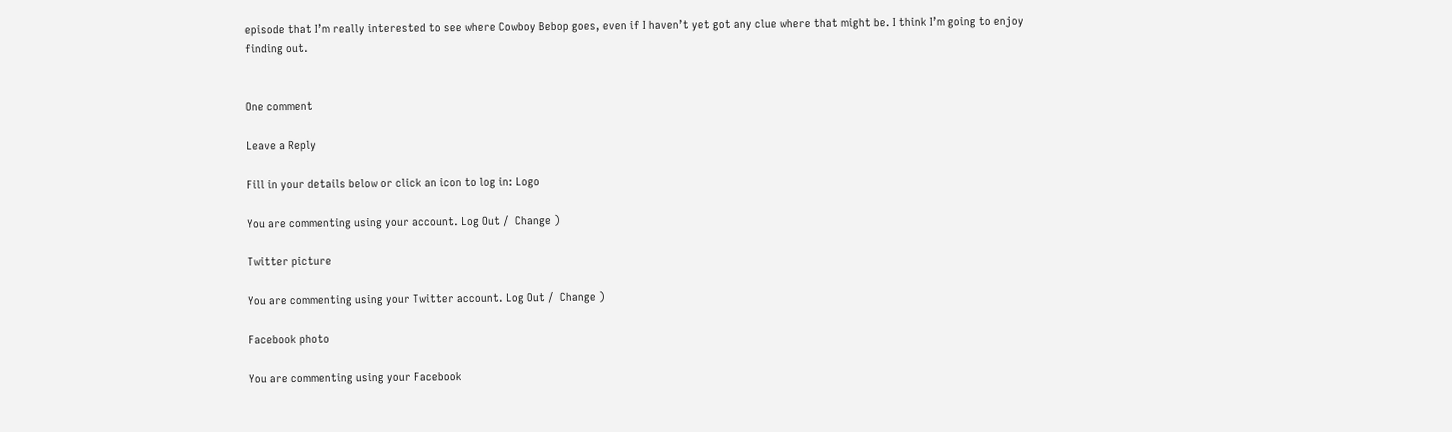episode that I’m really interested to see where Cowboy Bebop goes, even if I haven’t yet got any clue where that might be. I think I’m going to enjoy finding out.


One comment

Leave a Reply

Fill in your details below or click an icon to log in: Logo

You are commenting using your account. Log Out /  Change )

Twitter picture

You are commenting using your Twitter account. Log Out /  Change )

Facebook photo

You are commenting using your Facebook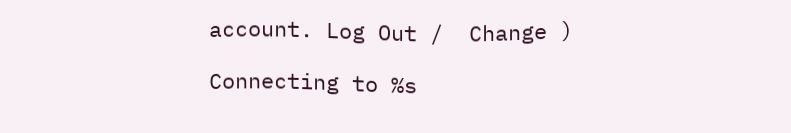account. Log Out /  Change )

Connecting to %s